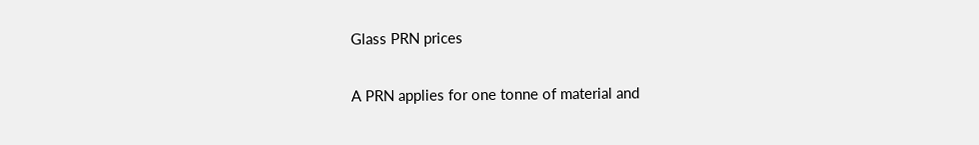Glass PRN prices

A PRN applies for one tonne of material and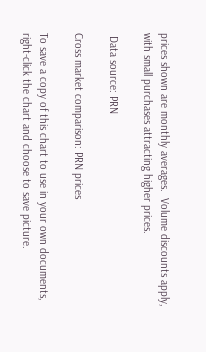prices shown are monthly averages.  Volume discounts apply, with small purchases attracting higher prices.

 Data source: PRN

Cross market comparison: PRN prices

To save a copy of this chart to use in your own documents, right-click the chart and choose to save picture.